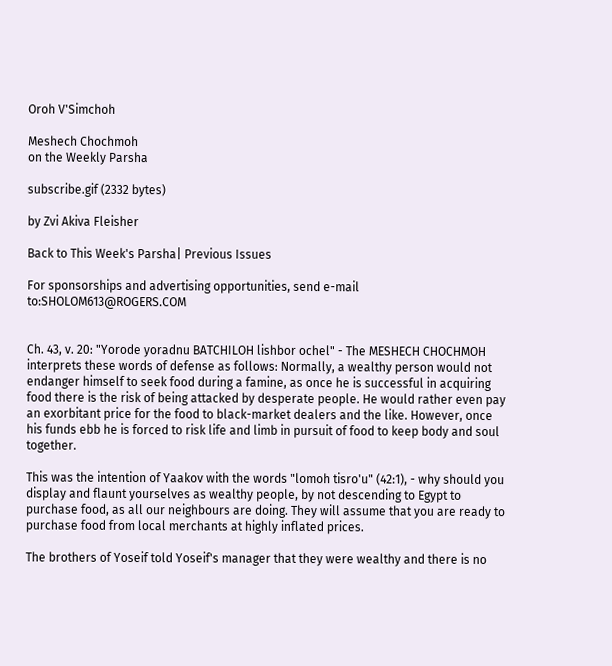Oroh V'Simchoh

Meshech Chochmoh
on the Weekly Parsha

subscribe.gif (2332 bytes)

by Zvi Akiva Fleisher

Back to This Week's Parsha| Previous Issues

For sponsorships and advertising opportunities, send e-mail to:SHOLOM613@ROGERS.COM


Ch. 43, v. 20: "Yorode yoradnu BATCHILOH lishbor ochel" - The MESHECH CHOCHMOH interprets these words of defense as follows: Normally, a wealthy person would not endanger himself to seek food during a famine, as once he is successful in acquiring food there is the risk of being attacked by desperate people. He would rather even pay an exorbitant price for the food to black-market dealers and the like. However, once his funds ebb he is forced to risk life and limb in pursuit of food to keep body and soul together.

This was the intention of Yaakov with the words "lomoh tisro'u" (42:1), - why should you display and flaunt yourselves as wealthy people, by not descending to Egypt to purchase food, as all our neighbours are doing. They will assume that you are ready to purchase food from local merchants at highly inflated prices.

The brothers of Yoseif told Yoseif's manager that they were wealthy and there is no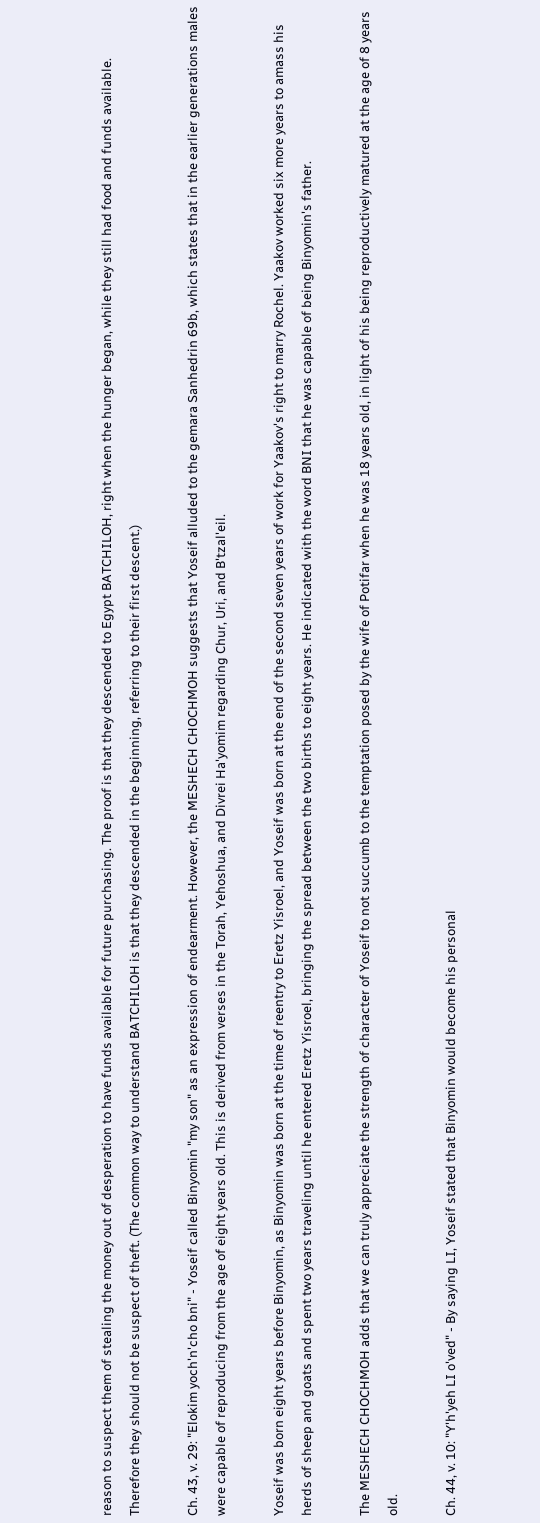reason to suspect them of stealing the money out of desperation to have funds available for future purchasing. The proof is that they descended to Egypt BATCHILOH, right when the hunger began, while they still had food and funds available. Therefore they should not be suspect of theft. (The common way to understand BATCHILOH is that they descended in the beginning, referring to their first descent.)

Ch. 43, v. 29: "Elokim yoch'n'cho bni" - Yoseif called Binyomin "my son" as an expression of endearment. However, the MESHECH CHOCHMOH suggests that Yoseif alluded to the gemara Sanhedrin 69b, which states that in the earlier generations males were capable of reproducing from the age of eight years old. This is derived from verses in the Torah, Yehoshua, and Divrei Ha'yomim regarding Chur, Uri, and B'tzal'eil.

Yoseif was born eight years before Binyomin, as Binyomin was born at the time of reentry to Eretz Yisroel, and Yoseif was born at the end of the second seven years of work for Yaakov's right to marry Rochel. Yaakov worked six more years to amass his herds of sheep and goats and spent two years traveling until he entered Eretz Yisroel, bringing the spread between the two births to eight years. He indicated with the word BNI that he was capable of being Binyomin's father.

The MESHECH CHOCHMOH adds that we can truly appreciate the strength of character of Yoseif to not succumb to the temptation posed by the wife of Potifar when he was 18 years old, in light of his being reproductively matured at the age of 8 years old.

Ch. 44, v. 10: "Y'h'yeh LI o'ved" - By saying LI, Yoseif stated that Binyomin would become his personal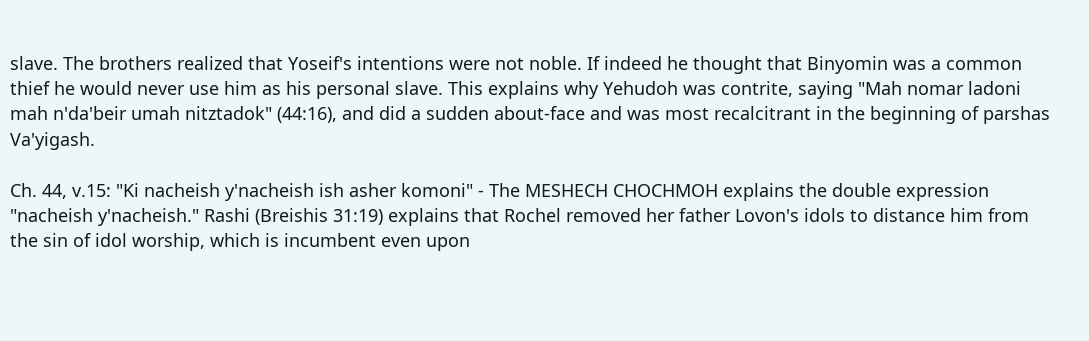slave. The brothers realized that Yoseif's intentions were not noble. If indeed he thought that Binyomin was a common thief he would never use him as his personal slave. This explains why Yehudoh was contrite, saying "Mah nomar ladoni mah n'da'beir umah nitztadok" (44:16), and did a sudden about-face and was most recalcitrant in the beginning of parshas Va'yigash.

Ch. 44, v.15: "Ki nacheish y'nacheish ish asher komoni" - The MESHECH CHOCHMOH explains the double expression "nacheish y'nacheish." Rashi (Breishis 31:19) explains that Rochel removed her father Lovon's idols to distance him from the sin of idol worship, which is incumbent even upon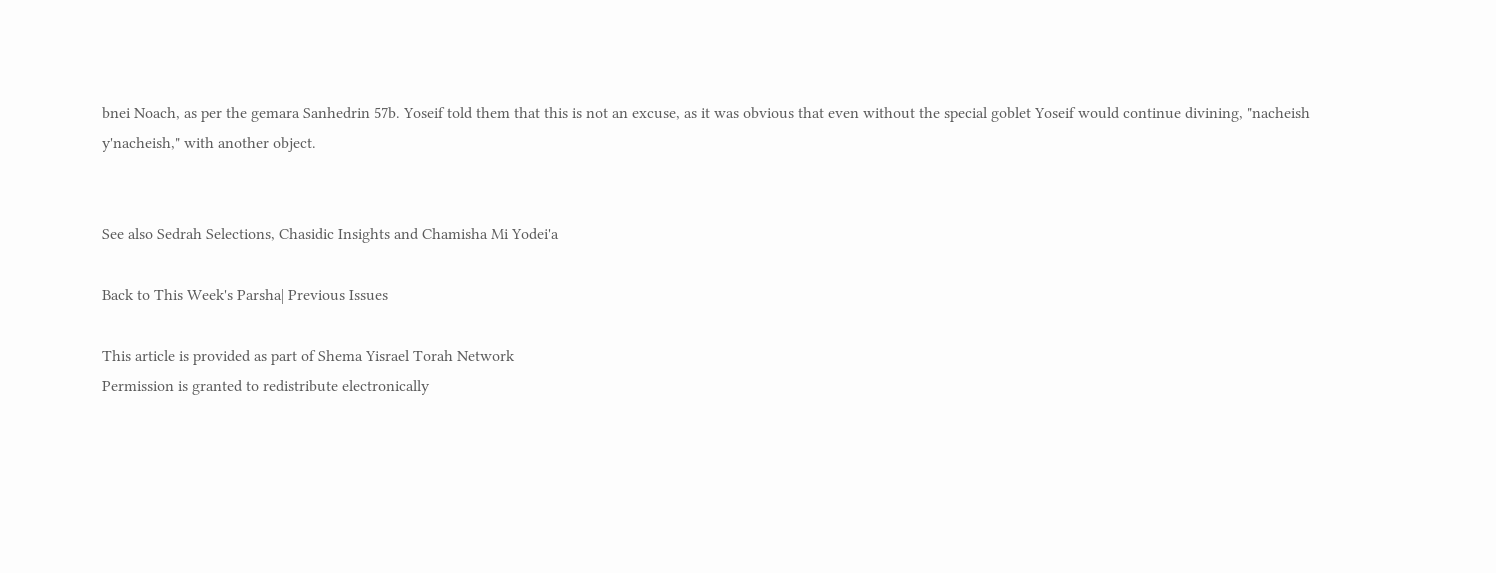bnei Noach, as per the gemara Sanhedrin 57b. Yoseif told them that this is not an excuse, as it was obvious that even without the special goblet Yoseif would continue divining, "nacheish y'nacheish," with another object.


See also Sedrah Selections, Chasidic Insights and Chamisha Mi Yodei'a

Back to This Week's Parsha| Previous Issues

This article is provided as part of Shema Yisrael Torah Network
Permission is granted to redistribute electronically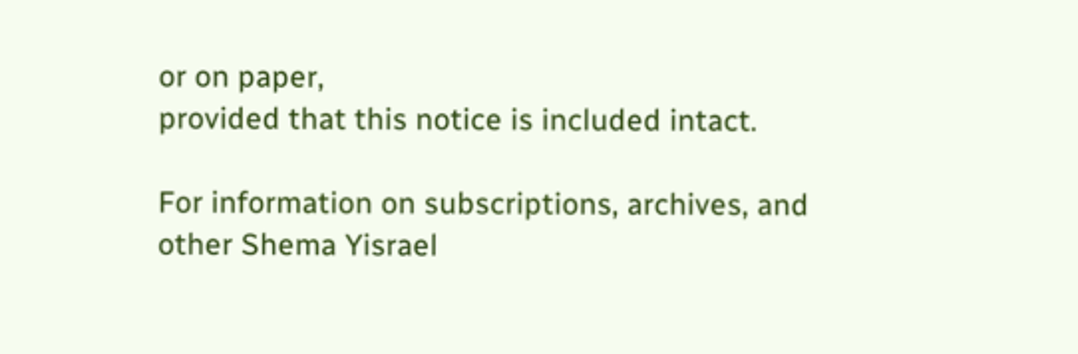or on paper,
provided that this notice is included intact.

For information on subscriptions, archives, and
other Shema Yisrael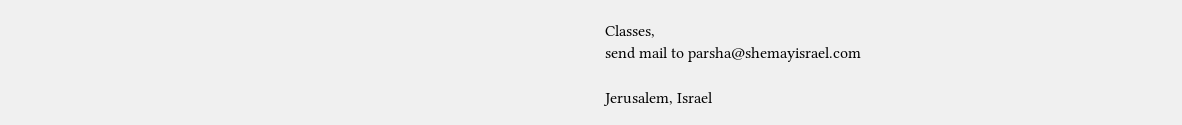Classes,
send mail to parsha@shemayisrael.com

Jerusalem, Israel